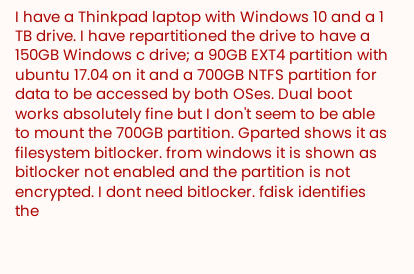I have a Thinkpad laptop with Windows 10 and a 1 TB drive. I have repartitioned the drive to have a 150GB Windows c drive; a 90GB EXT4 partition with ubuntu 17.04 on it and a 700GB NTFS partition for data to be accessed by both OSes. Dual boot works absolutely fine but I don't seem to be able to mount the 700GB partition. Gparted shows it as filesystem bitlocker. from windows it is shown as bitlocker not enabled and the partition is not encrypted. I dont need bitlocker. fdisk identifies the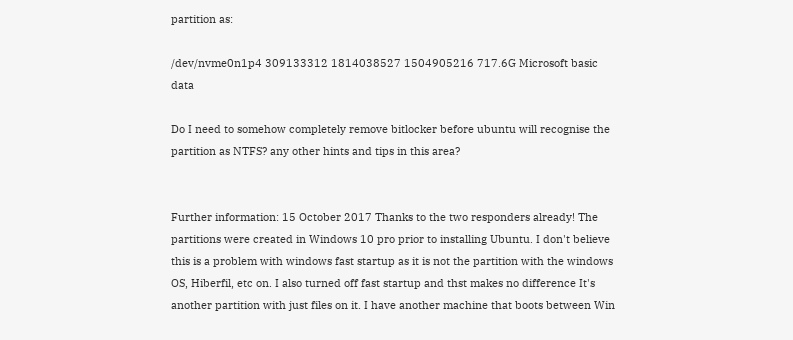partition as:

/dev/nvme0n1p4 309133312 1814038527 1504905216 717.6G Microsoft basic data

Do I need to somehow completely remove bitlocker before ubuntu will recognise the partition as NTFS? any other hints and tips in this area?


Further information: 15 October 2017 Thanks to the two responders already! The partitions were created in Windows 10 pro prior to installing Ubuntu. I don't believe this is a problem with windows fast startup as it is not the partition with the windows OS, Hiberfil, etc on. I also turned off fast startup and thst makes no difference It's another partition with just files on it. I have another machine that boots between Win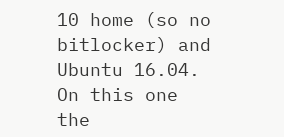10 home (so no bitlocker) and Ubuntu 16.04. On this one the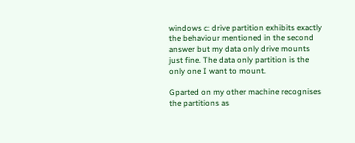windows c: drive partition exhibits exactly the behaviour mentioned in the second answer but my data only drive mounts just fine. The data only partition is the only one I want to mount.

Gparted on my other machine recognises the partitions as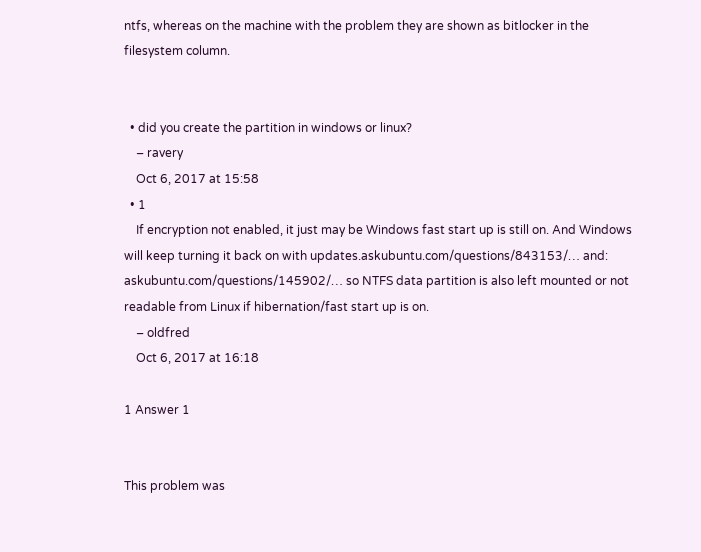ntfs, whereas on the machine with the problem they are shown as bitlocker in the filesystem column.


  • did you create the partition in windows or linux?
    – ravery
    Oct 6, 2017 at 15:58
  • 1
    If encryption not enabled, it just may be Windows fast start up is still on. And Windows will keep turning it back on with updates.askubuntu.com/questions/843153/… and: askubuntu.com/questions/145902/… so NTFS data partition is also left mounted or not readable from Linux if hibernation/fast start up is on.
    – oldfred
    Oct 6, 2017 at 16:18

1 Answer 1


This problem was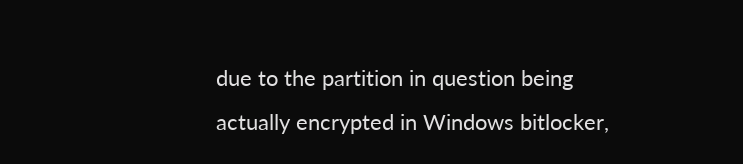due to the partition in question being actually encrypted in Windows bitlocker,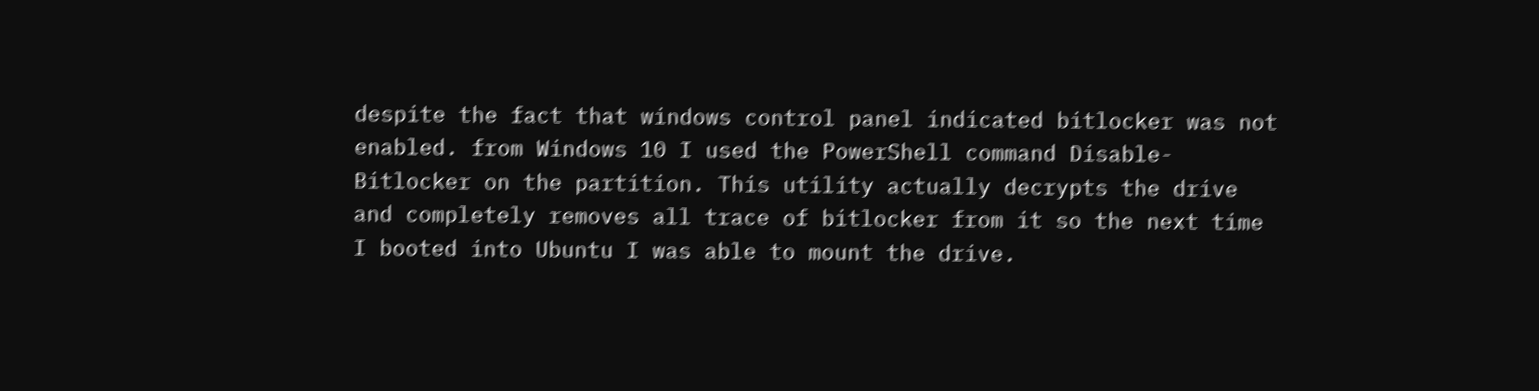despite the fact that windows control panel indicated bitlocker was not enabled. from Windows 10 I used the PowerShell command Disable-Bitlocker on the partition. This utility actually decrypts the drive and completely removes all trace of bitlocker from it so the next time I booted into Ubuntu I was able to mount the drive.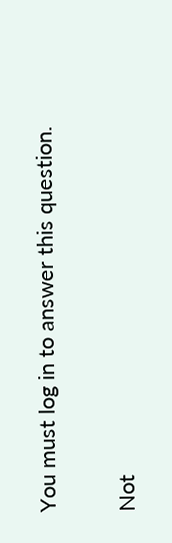You must log in to answer this question.

Not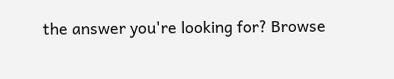the answer you're looking for? Browse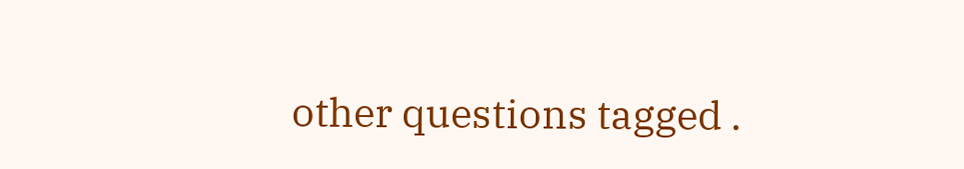other questions tagged .